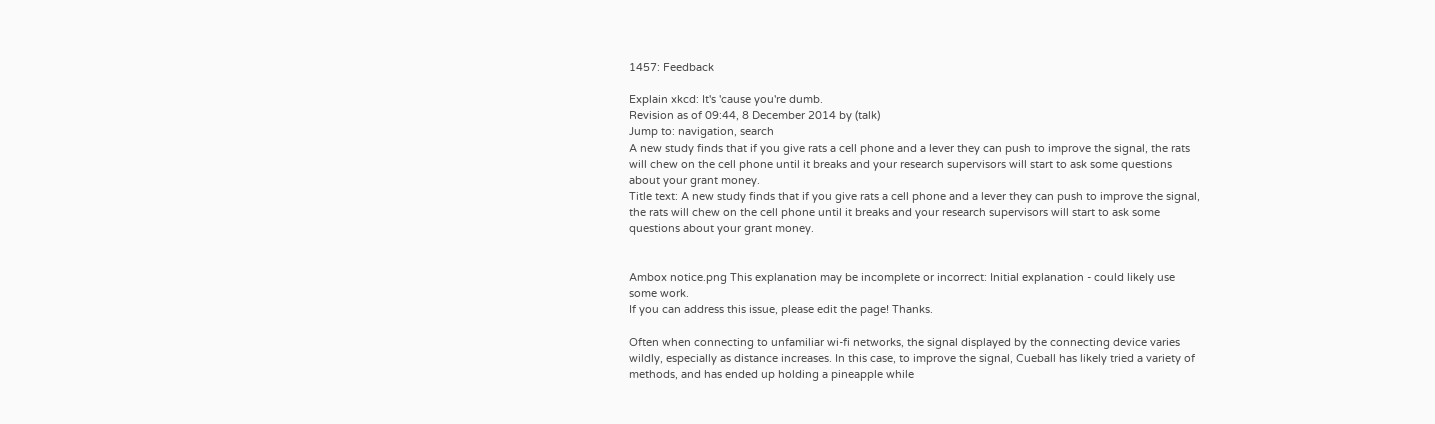1457: Feedback

Explain xkcd: It's 'cause you're dumb.
Revision as of 09:44, 8 December 2014 by (talk)
Jump to: navigation, search
A new study finds that if you give rats a cell phone and a lever they can push to improve the signal, the rats will chew on the cell phone until it breaks and your research supervisors will start to ask some questions about your grant money.
Title text: A new study finds that if you give rats a cell phone and a lever they can push to improve the signal, the rats will chew on the cell phone until it breaks and your research supervisors will start to ask some questions about your grant money.


Ambox notice.png This explanation may be incomplete or incorrect: Initial explanation - could likely use some work.
If you can address this issue, please edit the page! Thanks.

Often when connecting to unfamiliar wi-fi networks, the signal displayed by the connecting device varies wildly, especially as distance increases. In this case, to improve the signal, Cueball has likely tried a variety of methods, and has ended up holding a pineapple while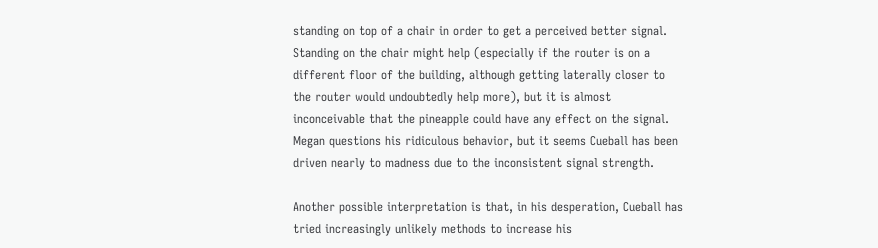standing on top of a chair in order to get a perceived better signal. Standing on the chair might help (especially if the router is on a different floor of the building, although getting laterally closer to the router would undoubtedly help more), but it is almost inconceivable that the pineapple could have any effect on the signal. Megan questions his ridiculous behavior, but it seems Cueball has been driven nearly to madness due to the inconsistent signal strength.

Another possible interpretation is that, in his desperation, Cueball has tried increasingly unlikely methods to increase his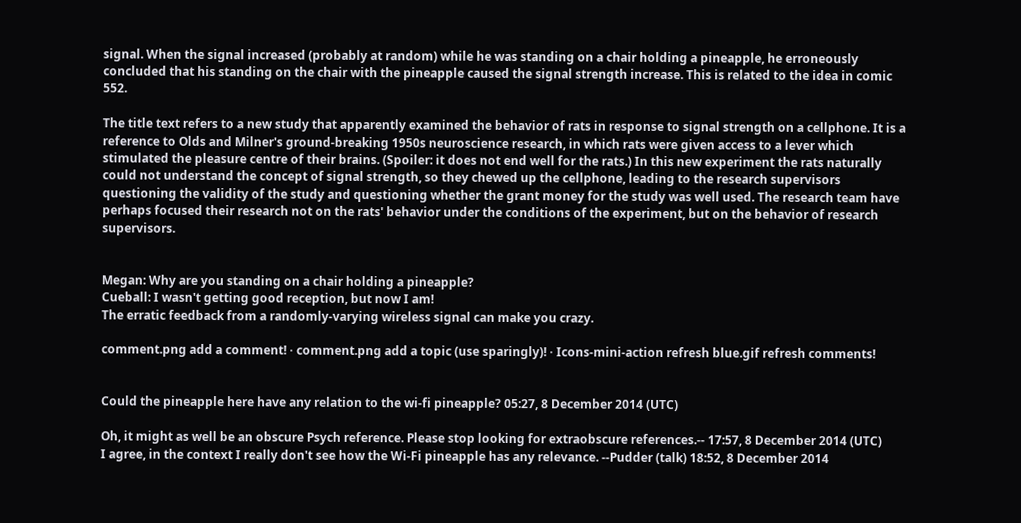signal. When the signal increased (probably at random) while he was standing on a chair holding a pineapple, he erroneously concluded that his standing on the chair with the pineapple caused the signal strength increase. This is related to the idea in comic 552.

The title text refers to a new study that apparently examined the behavior of rats in response to signal strength on a cellphone. It is a reference to Olds and Milner's ground-breaking 1950s neuroscience research, in which rats were given access to a lever which stimulated the pleasure centre of their brains. (Spoiler: it does not end well for the rats.) In this new experiment the rats naturally could not understand the concept of signal strength, so they chewed up the cellphone, leading to the research supervisors questioning the validity of the study and questioning whether the grant money for the study was well used. The research team have perhaps focused their research not on the rats' behavior under the conditions of the experiment, but on the behavior of research supervisors.


Megan: Why are you standing on a chair holding a pineapple?
Cueball: I wasn't getting good reception, but now I am!
The erratic feedback from a randomly-varying wireless signal can make you crazy.

comment.png add a comment! ⋅ comment.png add a topic (use sparingly)! ⋅ Icons-mini-action refresh blue.gif refresh comments!


Could the pineapple here have any relation to the wi-fi pineapple? 05:27, 8 December 2014 (UTC)

Oh, it might as well be an obscure Psych reference. Please stop looking for extraobscure references.-- 17:57, 8 December 2014 (UTC)
I agree, in the context I really don't see how the Wi-Fi pineapple has any relevance. --Pudder (talk) 18:52, 8 December 2014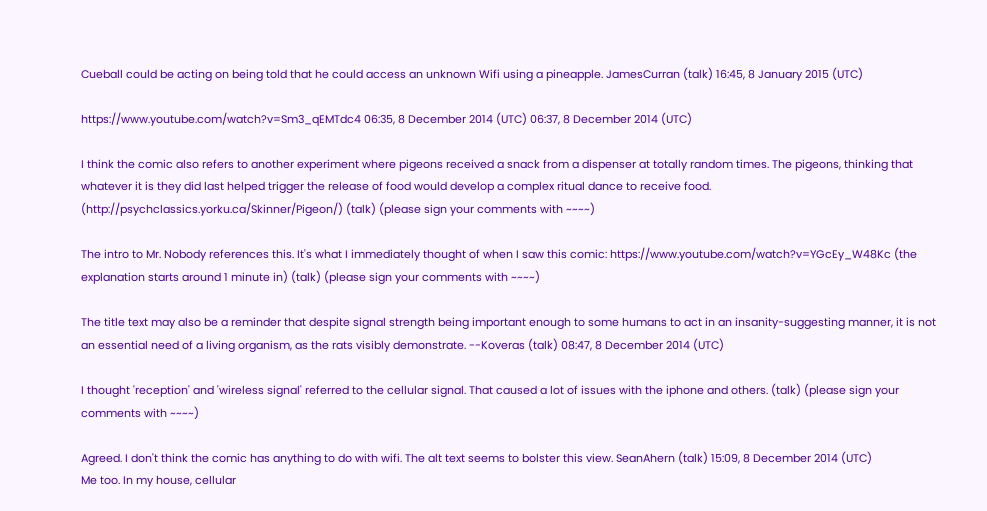Cueball could be acting on being told that he could access an unknown Wifi using a pineapple. JamesCurran (talk) 16:45, 8 January 2015 (UTC)

https://www.youtube.com/watch?v=Sm3_qEMTdc4 06:35, 8 December 2014 (UTC) 06:37, 8 December 2014 (UTC)

I think the comic also refers to another experiment where pigeons received a snack from a dispenser at totally random times. The pigeons, thinking that whatever it is they did last helped trigger the release of food would develop a complex ritual dance to receive food. (http://psychclassics.yorku.ca/Skinner/Pigeon/) (talk) (please sign your comments with ~~~~)

The intro to Mr. Nobody references this. It's what I immediately thought of when I saw this comic: https://www.youtube.com/watch?v=YGcEy_W48Kc (the explanation starts around 1 minute in) (talk) (please sign your comments with ~~~~)

The title text may also be a reminder that despite signal strength being important enough to some humans to act in an insanity-suggesting manner, it is not an essential need of a living organism, as the rats visibly demonstrate. --Koveras (talk) 08:47, 8 December 2014 (UTC)

I thought 'reception' and 'wireless signal' referred to the cellular signal. That caused a lot of issues with the iphone and others. (talk) (please sign your comments with ~~~~)

Agreed. I don't think the comic has anything to do with wifi. The alt text seems to bolster this view. SeanAhern (talk) 15:09, 8 December 2014 (UTC)
Me too. In my house, cellular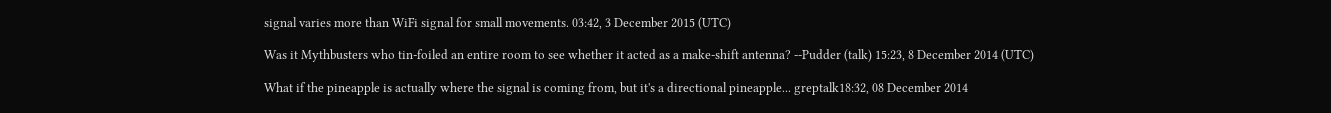signal varies more than WiFi signal for small movements. 03:42, 3 December 2015 (UTC)

Was it Mythbusters who tin-foiled an entire room to see whether it acted as a make-shift antenna? --Pudder (talk) 15:23, 8 December 2014 (UTC)

What if the pineapple is actually where the signal is coming from, but it's a directional pineapple... greptalk18:32, 08 December 2014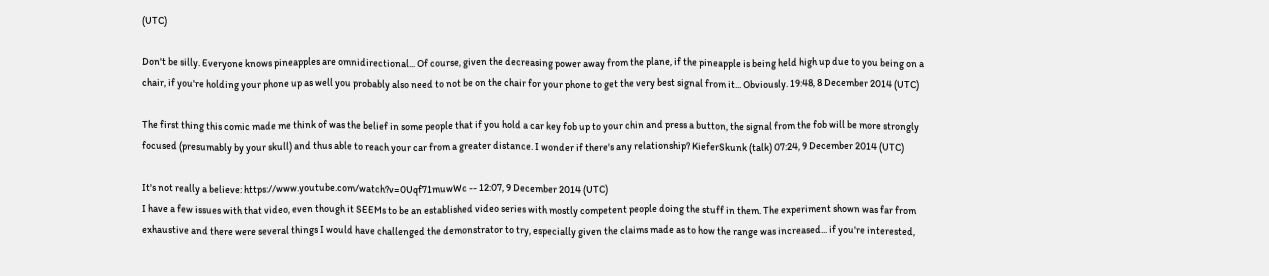(UTC)

Don't be silly. Everyone knows pineapples are omnidirectional... Of course, given the decreasing power away from the plane, if the pineapple is being held high up due to you being on a chair, if you're holding your phone up as well you probably also need to not be on the chair for your phone to get the very best signal from it... Obviously. 19:48, 8 December 2014 (UTC)

The first thing this comic made me think of was the belief in some people that if you hold a car key fob up to your chin and press a button, the signal from the fob will be more strongly focused (presumably by your skull) and thus able to reach your car from a greater distance. I wonder if there's any relationship? KieferSkunk (talk) 07:24, 9 December 2014 (UTC)

It's not really a believe: https://www.youtube.com/watch?v=0Uqf71muwWc -- 12:07, 9 December 2014 (UTC)
I have a few issues with that video, even though it SEEMs to be an established video series with mostly competent people doing the stuff in them. The experiment shown was far from exhaustive and there were several things I would have challenged the demonstrator to try, especially given the claims made as to how the range was increased... if you're interested,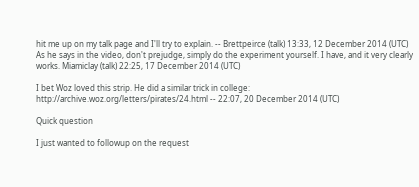hit me up on my talk page and I'll try to explain. -- Brettpeirce (talk) 13:33, 12 December 2014 (UTC)
As he says in the video, don't prejudge, simply do the experiment yourself. I have, and it very clearly works. Miamiclay (talk) 22:25, 17 December 2014 (UTC)

I bet Woz loved this strip. He did a similar trick in college: http://archive.woz.org/letters/pirates/24.html -- 22:07, 20 December 2014 (UTC)

Quick question

I just wanted to followup on the request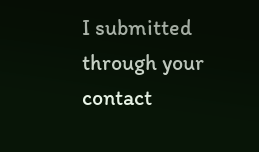I submitted through your contact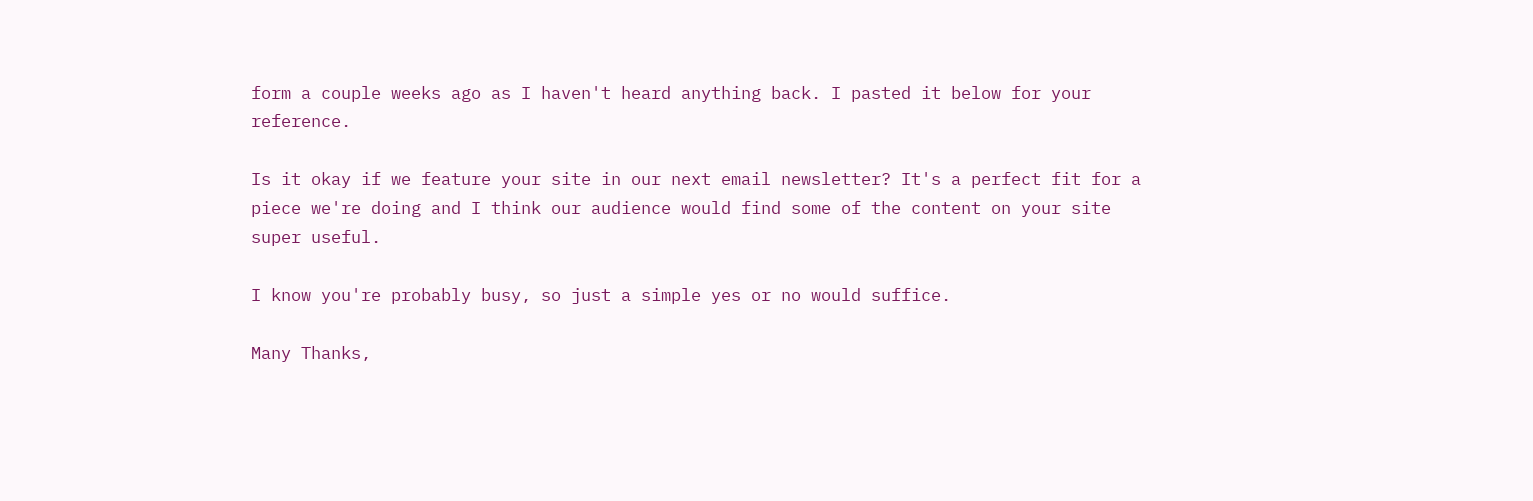form a couple weeks ago as I haven't heard anything back. I pasted it below for your reference.

Is it okay if we feature your site in our next email newsletter? It's a perfect fit for a piece we're doing and I think our audience would find some of the content on your site super useful.

I know you're probably busy, so just a simple yes or no would suffice.

Many Thanks,